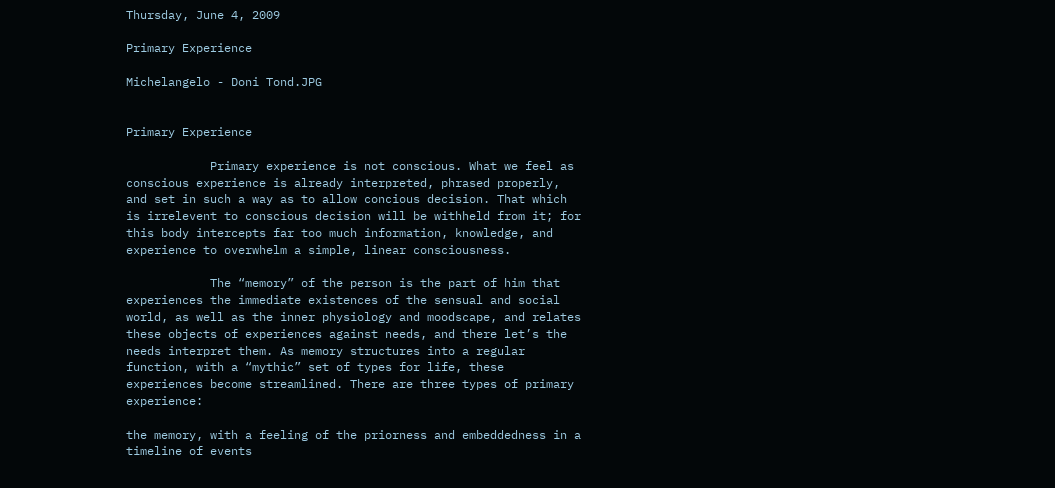Thursday, June 4, 2009

Primary Experience

Michelangelo - Doni Tond.JPG


Primary Experience

            Primary experience is not conscious. What we feel as conscious experience is already interpreted, phrased properly, and set in such a way as to allow concious decision. That which is irrelevent to conscious decision will be withheld from it; for this body intercepts far too much information, knowledge, and experience to overwhelm a simple, linear consciousness.

            The “memory” of the person is the part of him that experiences the immediate existences of the sensual and social world, as well as the inner physiology and moodscape, and relates these objects of experiences against needs, and there let’s the needs interpret them. As memory structures into a regular function, with a “mythic” set of types for life, these experiences become streamlined. There are three types of primary experience:

the memory, with a feeling of the priorness and embeddedness in a timeline of events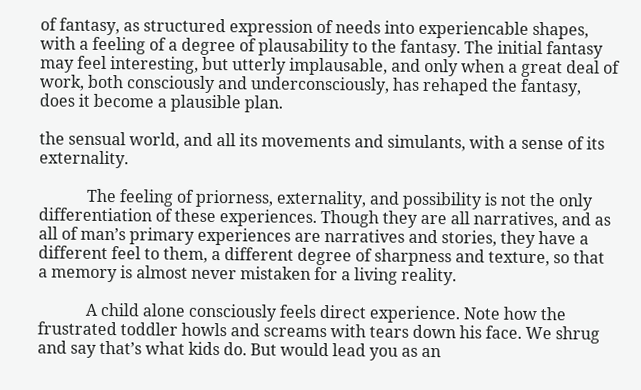of fantasy, as structured expression of needs into experiencable shapes, with a feeling of a degree of plausability to the fantasy. The initial fantasy may feel interesting, but utterly implausable, and only when a great deal of work, both consciously and underconsciously, has rehaped the fantasy, does it become a plausible plan.

the sensual world, and all its movements and simulants, with a sense of its externality.

            The feeling of priorness, externality, and possibility is not the only differentiation of these experiences. Though they are all narratives, and as all of man’s primary experiences are narratives and stories, they have a different feel to them, a different degree of sharpness and texture, so that a memory is almost never mistaken for a living reality.

            A child alone consciously feels direct experience. Note how the frustrated toddler howls and screams with tears down his face. We shrug and say that’s what kids do. But would lead you as an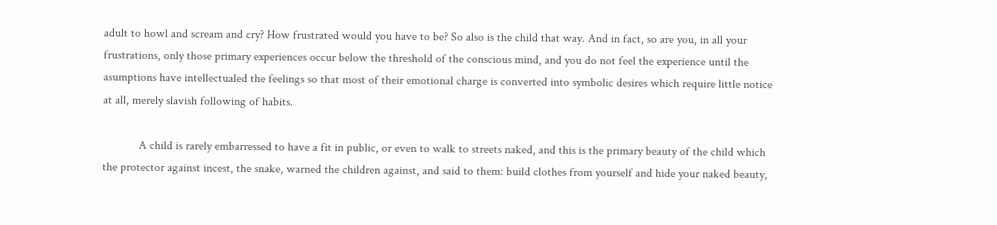adult to howl and scream and cry? How frustrated would you have to be? So also is the child that way. And in fact, so are you, in all your frustrations, only those primary experiences occur below the threshold of the conscious mind, and you do not feel the experience until the asumptions have intellectualed the feelings so that most of their emotional charge is converted into symbolic desires which require little notice at all, merely slavish following of habits.

            A child is rarely embarressed to have a fit in public, or even to walk to streets naked, and this is the primary beauty of the child which the protector against incest, the snake, warned the children against, and said to them: build clothes from yourself and hide your naked beauty,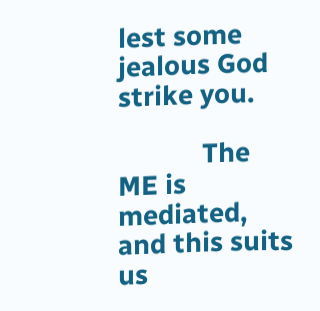lest some jealous God strike you.

            The ME is mediated, and this suits us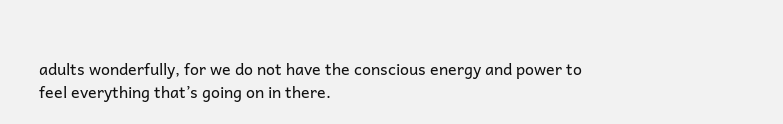adults wonderfully, for we do not have the conscious energy and power to feel everything that’s going on in there.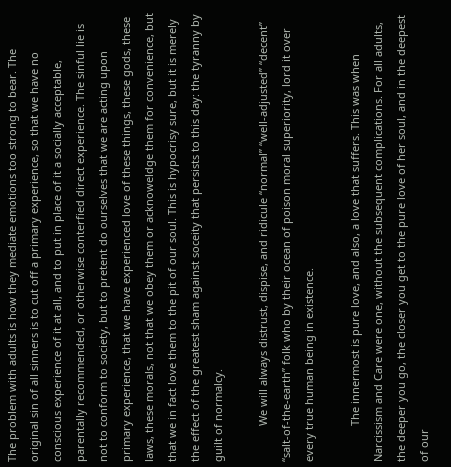The problem with adults is how they mediate emotions too strong to bear. The original sin of all sinners is to cut off a primary experience, so that we have no conscious experience of it at all, and to put in place of it a socially acceptable, parentally recommended, or otherwise conterfied direct experience. The sinful lie is not to conform to society, but to pretent do ourselves that we are acting upon primary experience, that we have experienced love of these things, these gods, these laws, these morals, not that we obey them or acknoweldge them for convenience, but that we in fact love them to the pit of our soul. This is hypocrisy sure, but it is merely the effect of the greatest sham against soceity that persists to this day: the tyranny by guilt of normalcy.

            We will always distrust, dispise, and ridicule “normal” “well-adjusted” “decent” “salt-of-the-earth” folk who by their ocean of poison moral superiority, lord it over every true human being in existence.

            The innermost is pure love, and also, a love that suffers. This was when Narcissism and Care were one, without the subsequent complications. For all adults, the deeper you go, the closer you get to the pure love of her soul, and in the deepest of our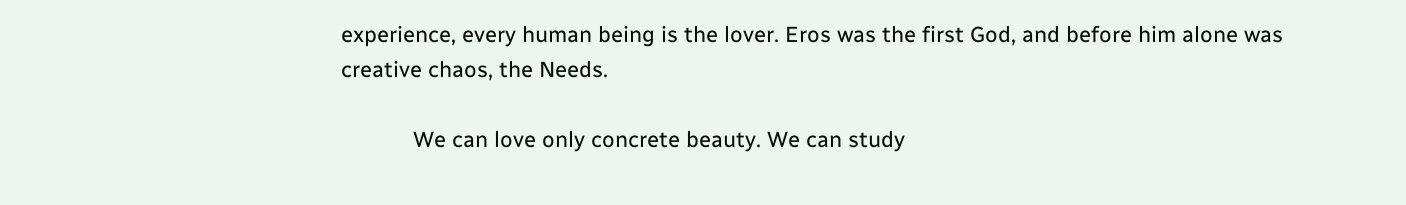experience, every human being is the lover. Eros was the first God, and before him alone was creative chaos, the Needs.

            We can love only concrete beauty. We can study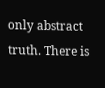only abstract truth. There is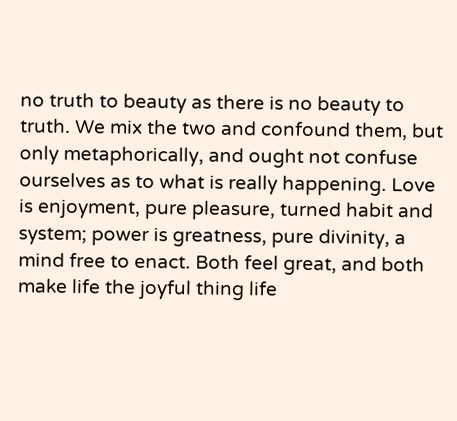no truth to beauty as there is no beauty to truth. We mix the two and confound them, but only metaphorically, and ought not confuse ourselves as to what is really happening. Love is enjoyment, pure pleasure, turned habit and system; power is greatness, pure divinity, a mind free to enact. Both feel great, and both make life the joyful thing life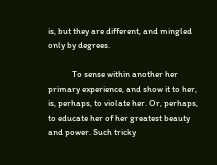is, but they are different, and mingled only by degrees.

            To sense within another her primary experience, and show it to her, is, perhaps, to violate her. Or, perhaps, to educate her of her greatest beauty and power. Such tricky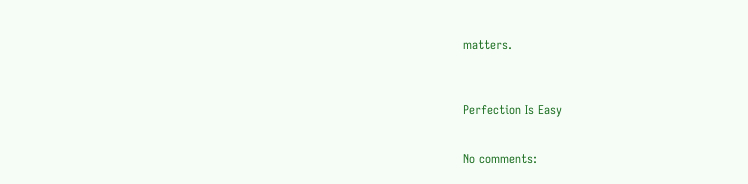matters.



Perfection Is Easy


No comments: